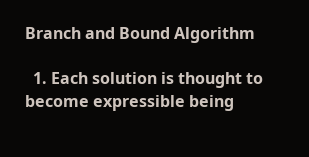Branch and Bound Algorithm

  1. Each solution is thought to become expressible being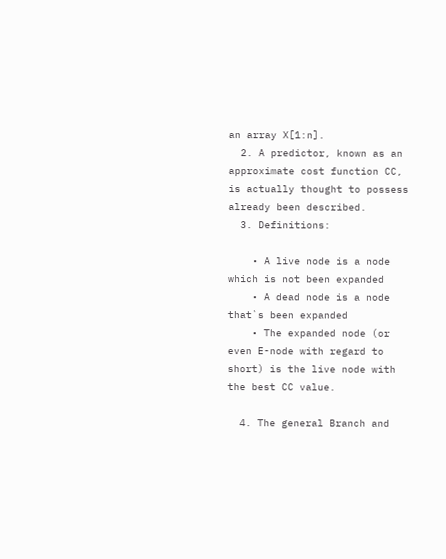an array X[1:n].
  2. A predictor, known as an approximate cost function CC, is actually thought to possess already been described.
  3. Definitions:

    • A live node is a node which is not been expanded
    • A dead node is a node that`s been expanded
    • The expanded node (or even E-node with regard to short) is the live node with the best CC value.

  4. The general Branch and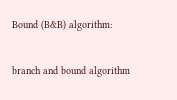Bound (B&B) algorithm:

branch and bound algorithm